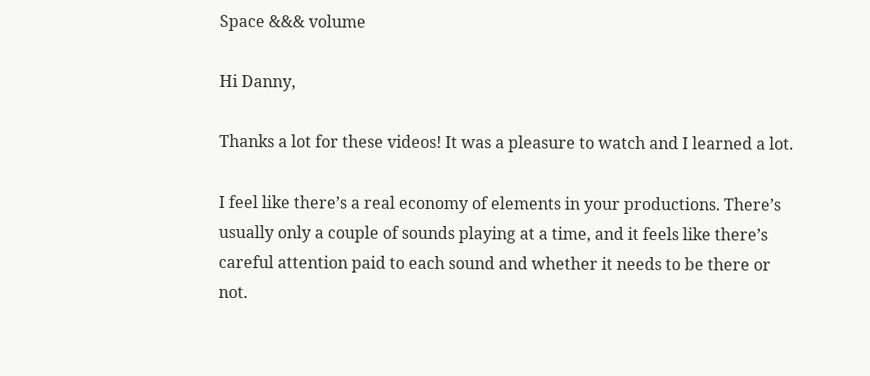Space &&& volume

Hi Danny,

Thanks a lot for these videos! It was a pleasure to watch and I learned a lot.

I feel like there’s a real economy of elements in your productions. There’s usually only a couple of sounds playing at a time, and it feels like there’s careful attention paid to each sound and whether it needs to be there or not.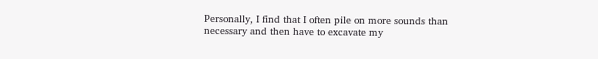Personally, I find that I often pile on more sounds than necessary and then have to excavate my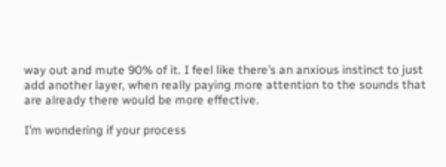way out and mute 90% of it. I feel like there’s an anxious instinct to just add another layer, when really paying more attention to the sounds that are already there would be more effective.

I’m wondering if your process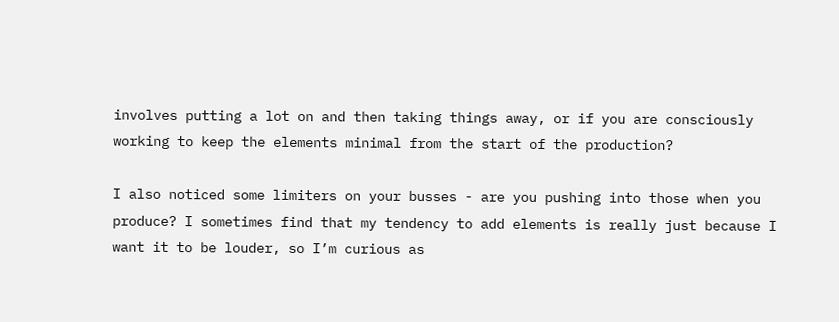involves putting a lot on and then taking things away, or if you are consciously working to keep the elements minimal from the start of the production?

I also noticed some limiters on your busses - are you pushing into those when you produce? I sometimes find that my tendency to add elements is really just because I want it to be louder, so I’m curious as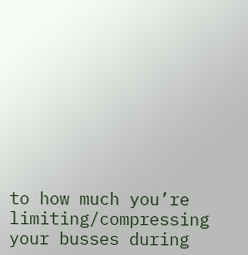to how much you’re limiting/compressing your busses during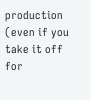production (even if you take it off for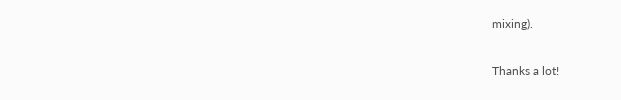mixing).

Thanks a lot!